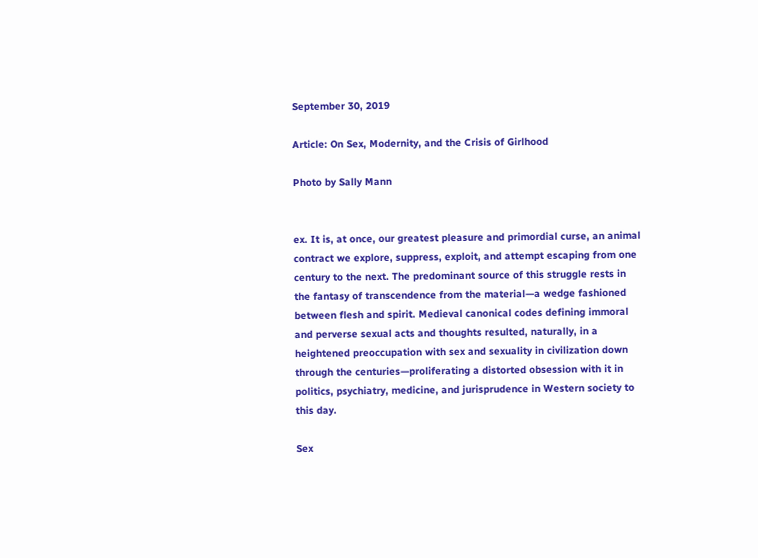September 30, 2019

Article: On Sex, Modernity, and the Crisis of Girlhood

Photo by Sally Mann


ex. It is, at once, our greatest pleasure and primordial curse, an animal contract we explore, suppress, exploit, and attempt escaping from one century to the next. The predominant source of this struggle rests in the fantasy of transcendence from the material—a wedge fashioned between flesh and spirit. Medieval canonical codes defining immoral and perverse sexual acts and thoughts resulted, naturally, in a heightened preoccupation with sex and sexuality in civilization down through the centuries—proliferating a distorted obsession with it in politics, psychiatry, medicine, and jurisprudence in Western society to this day.

Sex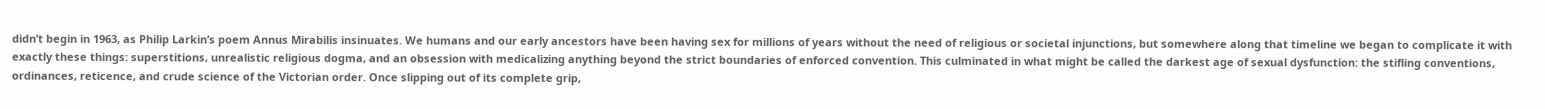didn’t begin in 1963, as Philip Larkin’s poem Annus Mirabilis insinuates. We humans and our early ancestors have been having sex for millions of years without the need of religious or societal injunctions, but somewhere along that timeline we began to complicate it with exactly these things: superstitions, unrealistic religious dogma, and an obsession with medicalizing anything beyond the strict boundaries of enforced convention. This culminated in what might be called the darkest age of sexual dysfunction: the stifling conventions, ordinances, reticence, and crude science of the Victorian order. Once slipping out of its complete grip,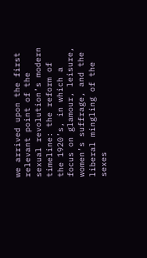we arrived upon the first relevant point of the sexual revolution’s modern timeline: the reform of the 1920’s, in which a focus on glamour, leisure, women’s suffrage, and the liberal mingling of the sexes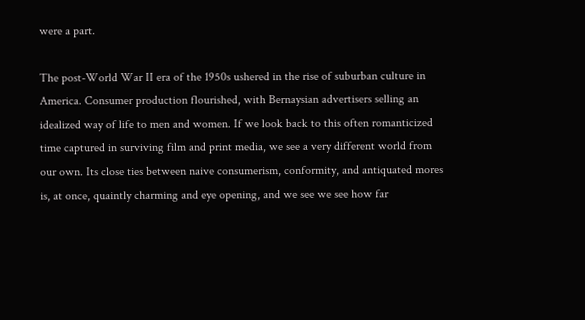were a part.

The post-World War II era of the 1950s ushered in the rise of suburban culture in America. Consumer production flourished, with Bernaysian advertisers selling an idealized way of life to men and women. If we look back to this often romanticized time captured in surviving film and print media, we see a very different world from our own. Its close ties between naive consumerism, conformity, and antiquated mores is, at once, quaintly charming and eye opening, and we see we see how far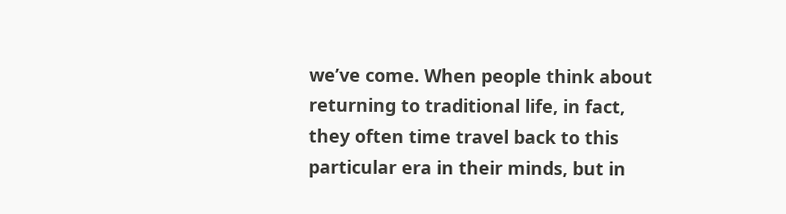we’ve come. When people think about returning to traditional life, in fact, they often time travel back to this particular era in their minds, but in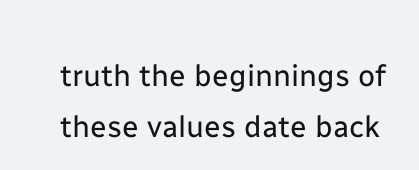truth the beginnings of these values date back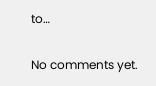to…

No comments yet.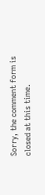Sorry, the comment form is closed at this time.